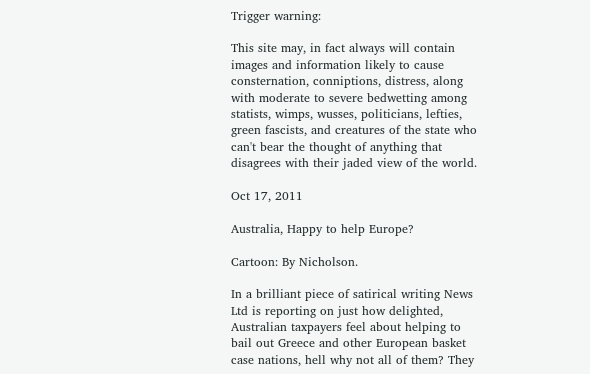Trigger warning:

This site may, in fact always will contain images and information likely to cause consternation, conniptions, distress, along with moderate to severe bedwetting among statists, wimps, wusses, politicians, lefties, green fascists, and creatures of the state who can't bear the thought of anything that disagrees with their jaded view of the world.

Oct 17, 2011

Australia, Happy to help Europe?

Cartoon: By Nicholson.

In a brilliant piece of satirical writing News Ltd is reporting on just how delighted, Australian taxpayers feel about helping to bail out Greece and other European basket case nations, hell why not all of them? They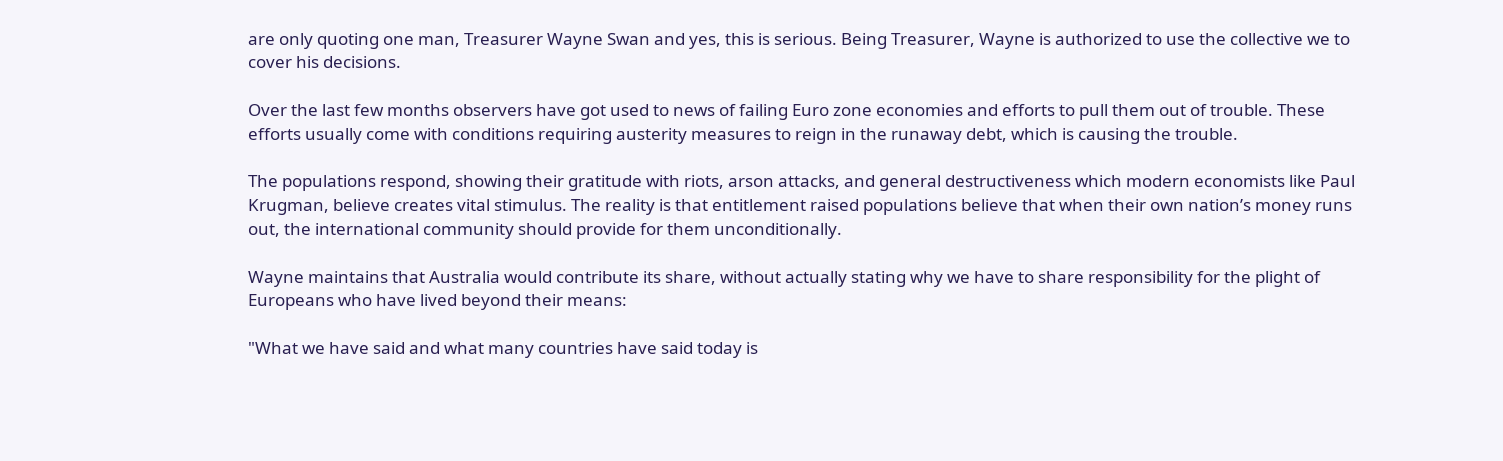are only quoting one man, Treasurer Wayne Swan and yes, this is serious. Being Treasurer, Wayne is authorized to use the collective we to cover his decisions.

Over the last few months observers have got used to news of failing Euro zone economies and efforts to pull them out of trouble. These efforts usually come with conditions requiring austerity measures to reign in the runaway debt, which is causing the trouble.

The populations respond, showing their gratitude with riots, arson attacks, and general destructiveness which modern economists like Paul Krugman, believe creates vital stimulus. The reality is that entitlement raised populations believe that when their own nation’s money runs out, the international community should provide for them unconditionally.

Wayne maintains that Australia would contribute its share, without actually stating why we have to share responsibility for the plight of Europeans who have lived beyond their means:

"What we have said and what many countries have said today is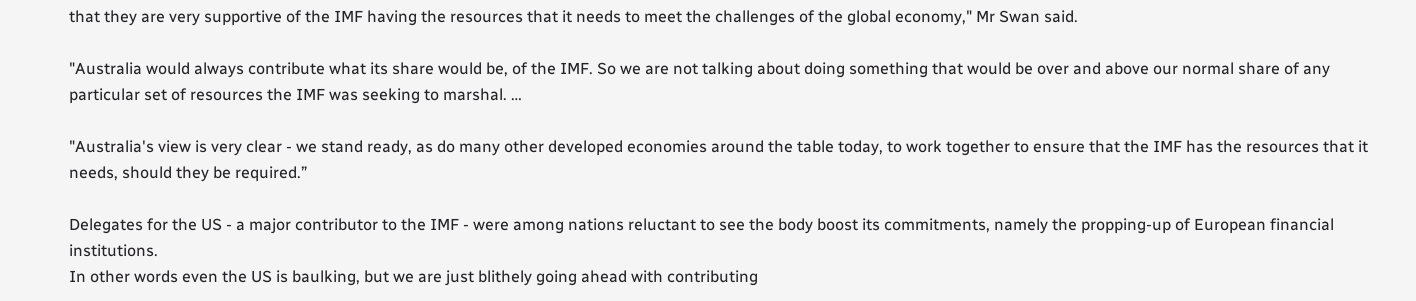that they are very supportive of the IMF having the resources that it needs to meet the challenges of the global economy," Mr Swan said.

"Australia would always contribute what its share would be, of the IMF. So we are not talking about doing something that would be over and above our normal share of any particular set of resources the IMF was seeking to marshal. …

"Australia's view is very clear - we stand ready, as do many other developed economies around the table today, to work together to ensure that the IMF has the resources that it needs, should they be required.”

Delegates for the US - a major contributor to the IMF - were among nations reluctant to see the body boost its commitments, namely the propping-up of European financial institutions.
In other words even the US is baulking, but we are just blithely going ahead with contributing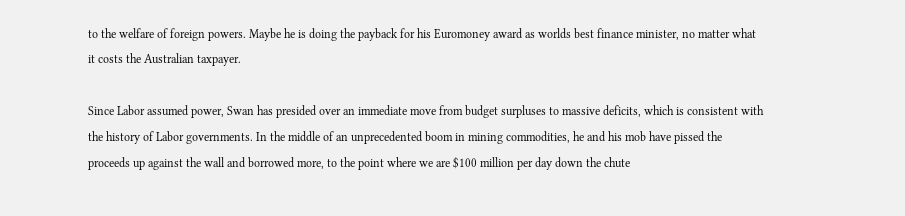to the welfare of foreign powers. Maybe he is doing the payback for his Euromoney award as worlds best finance minister, no matter what it costs the Australian taxpayer.

Since Labor assumed power, Swan has presided over an immediate move from budget surpluses to massive deficits, which is consistent with the history of Labor governments. In the middle of an unprecedented boom in mining commodities, he and his mob have pissed the proceeds up against the wall and borrowed more, to the point where we are $100 million per day down the chute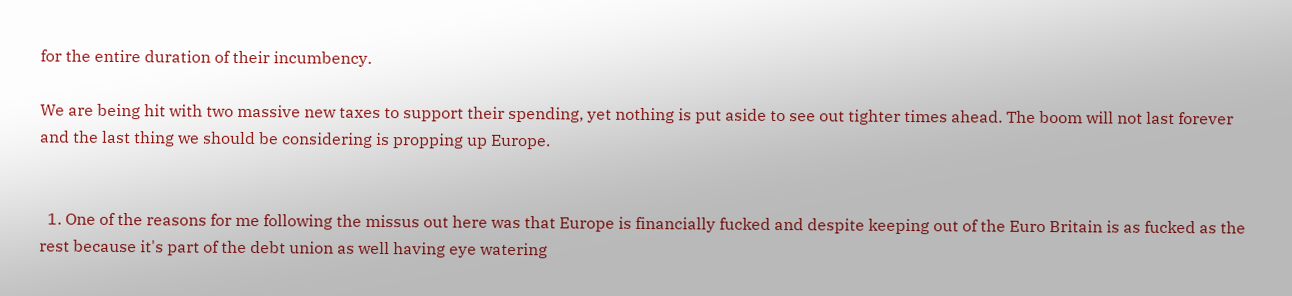for the entire duration of their incumbency.

We are being hit with two massive new taxes to support their spending, yet nothing is put aside to see out tighter times ahead. The boom will not last forever and the last thing we should be considering is propping up Europe.


  1. One of the reasons for me following the missus out here was that Europe is financially fucked and despite keeping out of the Euro Britain is as fucked as the rest because it's part of the debt union as well having eye watering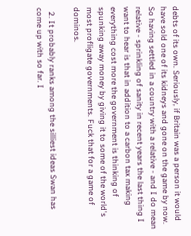debts of its own. Seriously, if Britain was a person it would have sold one of its kidneys and gone on the game by now. So having settled in a country with a relative - and I do mean relative - sprinkling of sanity in recent years the last thing I want to hear is that in addition to a carbon tax making everything cost more the government is thinking of spunking away money by giving it to some of the world's most profligate governments. Fuck that for a game of dominos.

  2. It probably ranks among the silliest ideas Swan has come up with so far. I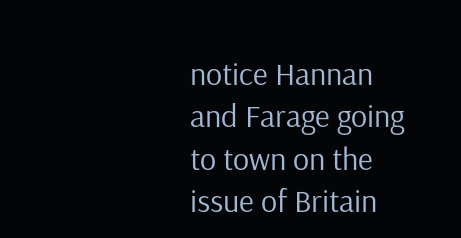notice Hannan and Farage going to town on the issue of Britain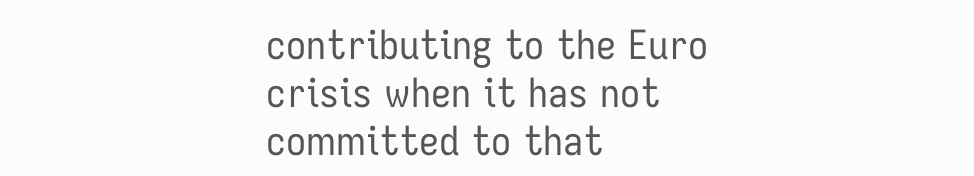contributing to the Euro crisis when it has not committed to that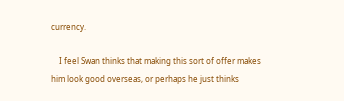currency.

    I feel Swan thinks that making this sort of offer makes him look good overseas, or perhaps he just thinks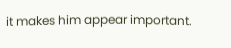it makes him appear important.